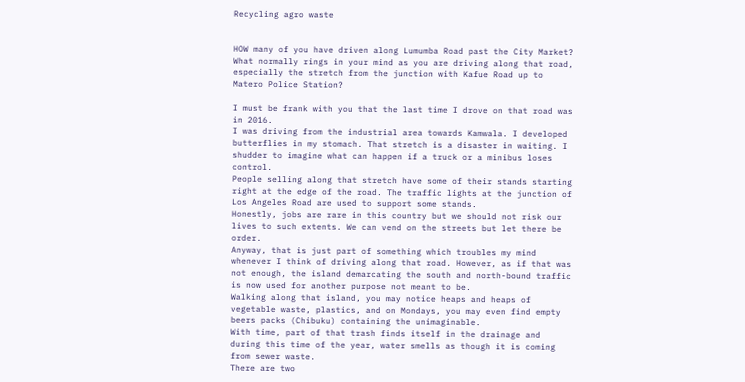Recycling agro waste


HOW many of you have driven along Lumumba Road past the City Market? What normally rings in your mind as you are driving along that road, especially the stretch from the junction with Kafue Road up to Matero Police Station?

I must be frank with you that the last time I drove on that road was in 2016.
I was driving from the industrial area towards Kamwala. I developed butterflies in my stomach. That stretch is a disaster in waiting. I shudder to imagine what can happen if a truck or a minibus loses control.
People selling along that stretch have some of their stands starting right at the edge of the road. The traffic lights at the junction of Los Angeles Road are used to support some stands.
Honestly, jobs are rare in this country but we should not risk our lives to such extents. We can vend on the streets but let there be order.
Anyway, that is just part of something which troubles my mind whenever I think of driving along that road. However, as if that was not enough, the island demarcating the south and north-bound traffic is now used for another purpose not meant to be.
Walking along that island, you may notice heaps and heaps of vegetable waste, plastics, and on Mondays, you may even find empty beers packs (Chibuku) containing the unimaginable.
With time, part of that trash finds itself in the drainage and during this time of the year, water smells as though it is coming from sewer waste.
There are two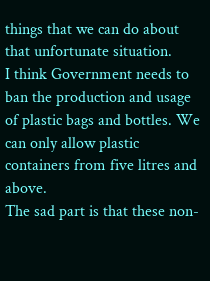things that we can do about that unfortunate situation.
I think Government needs to ban the production and usage of plastic bags and bottles. We can only allow plastic containers from five litres and above.
The sad part is that these non-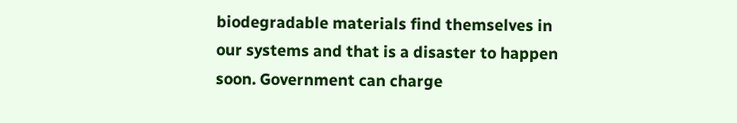biodegradable materials find themselves in our systems and that is a disaster to happen soon. Government can charge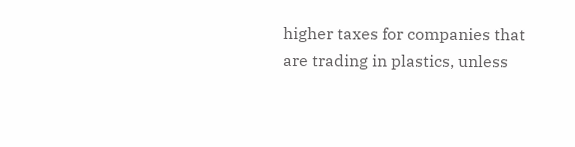higher taxes for companies that are trading in plastics, unless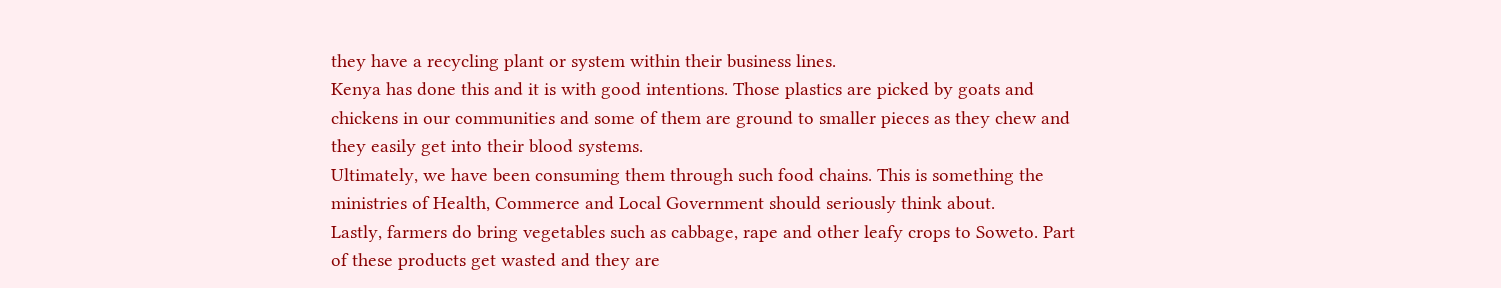they have a recycling plant or system within their business lines.
Kenya has done this and it is with good intentions. Those plastics are picked by goats and chickens in our communities and some of them are ground to smaller pieces as they chew and they easily get into their blood systems.
Ultimately, we have been consuming them through such food chains. This is something the ministries of Health, Commerce and Local Government should seriously think about.
Lastly, farmers do bring vegetables such as cabbage, rape and other leafy crops to Soweto. Part of these products get wasted and they are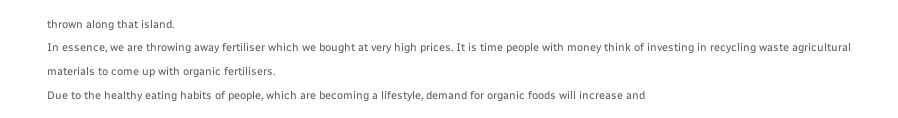thrown along that island.
In essence, we are throwing away fertiliser which we bought at very high prices. It is time people with money think of investing in recycling waste agricultural materials to come up with organic fertilisers.
Due to the healthy eating habits of people, which are becoming a lifestyle, demand for organic foods will increase and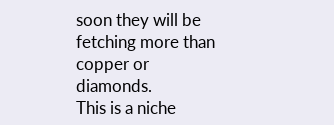soon they will be fetching more than copper or diamonds.
This is a niche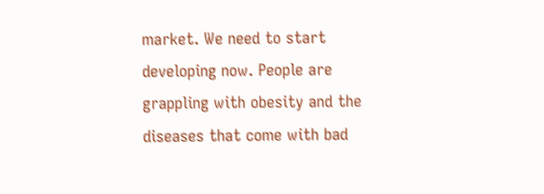market. We need to start developing now. People are grappling with obesity and the diseases that come with bad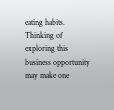eating habits. Thinking of exploring this business opportunity may make one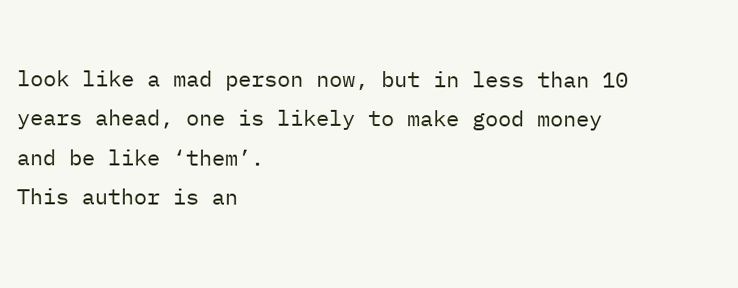look like a mad person now, but in less than 10 years ahead, one is likely to make good money and be like ‘them’.
This author is an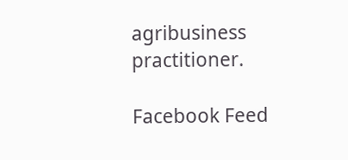agribusiness practitioner.

Facebook Feed